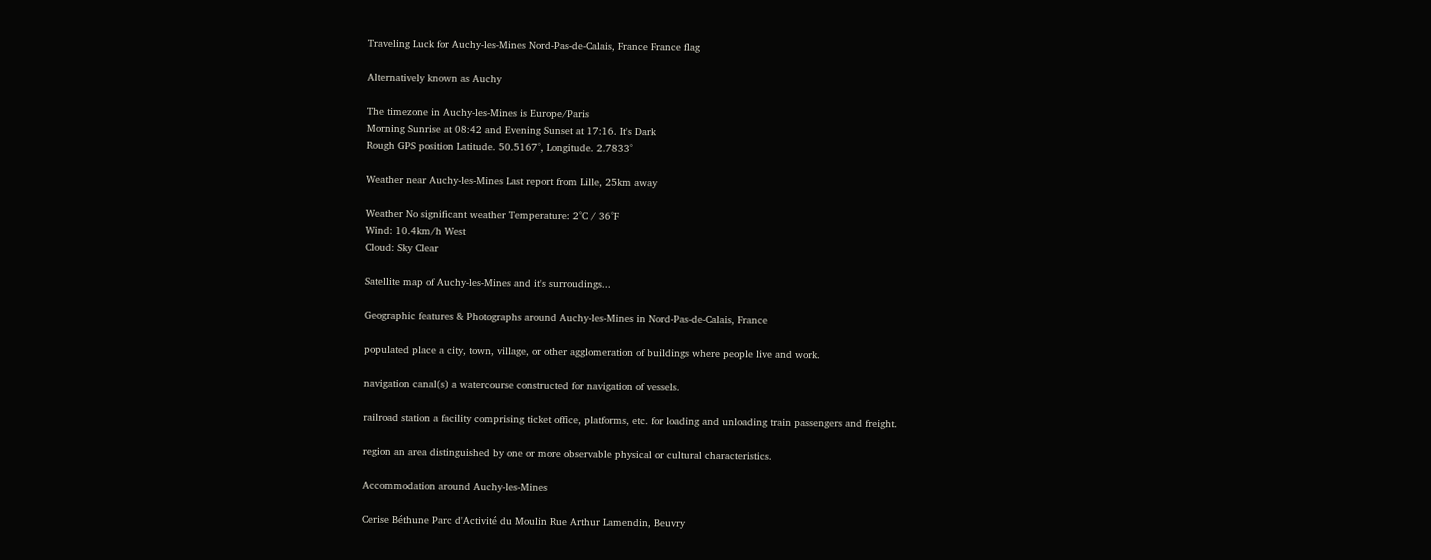Traveling Luck for Auchy-les-Mines Nord-Pas-de-Calais, France France flag

Alternatively known as Auchy

The timezone in Auchy-les-Mines is Europe/Paris
Morning Sunrise at 08:42 and Evening Sunset at 17:16. It's Dark
Rough GPS position Latitude. 50.5167°, Longitude. 2.7833°

Weather near Auchy-les-Mines Last report from Lille, 25km away

Weather No significant weather Temperature: 2°C / 36°F
Wind: 10.4km/h West
Cloud: Sky Clear

Satellite map of Auchy-les-Mines and it's surroudings...

Geographic features & Photographs around Auchy-les-Mines in Nord-Pas-de-Calais, France

populated place a city, town, village, or other agglomeration of buildings where people live and work.

navigation canal(s) a watercourse constructed for navigation of vessels.

railroad station a facility comprising ticket office, platforms, etc. for loading and unloading train passengers and freight.

region an area distinguished by one or more observable physical or cultural characteristics.

Accommodation around Auchy-les-Mines

Cerise Béthune Parc d'Activité du Moulin Rue Arthur Lamendin, Beuvry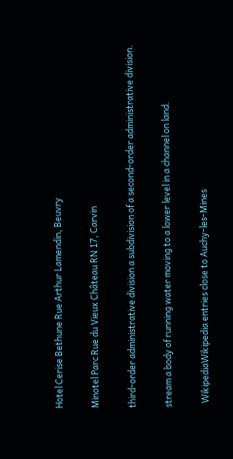Hotel Cerise Bethune Rue Arthur Lamendin, Beuvry

Minotel Parc Rue du Vieux Château RN 17, Carvin

third-order administrative division a subdivision of a second-order administrative division.

stream a body of running water moving to a lower level in a channel on land.

  WikipediaWikipedia entries close to Auchy-les-Mines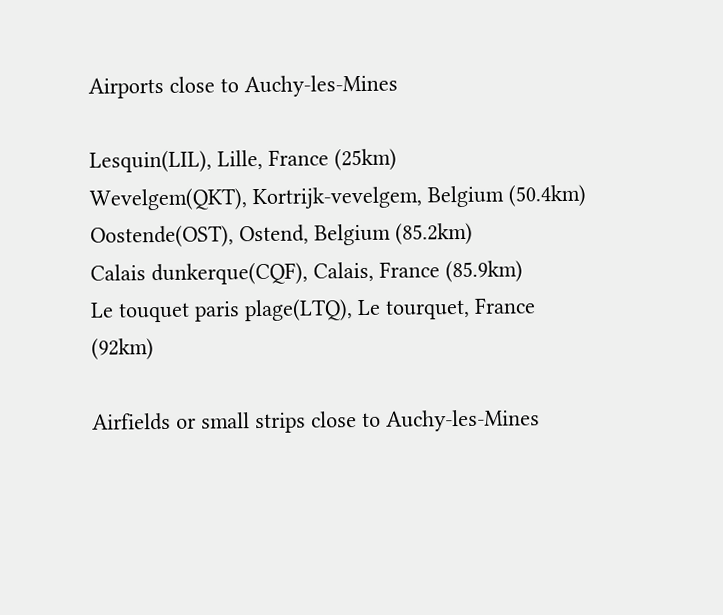Airports close to Auchy-les-Mines

Lesquin(LIL), Lille, France (25km)
Wevelgem(QKT), Kortrijk-vevelgem, Belgium (50.4km)
Oostende(OST), Ostend, Belgium (85.2km)
Calais dunkerque(CQF), Calais, France (85.9km)
Le touquet paris plage(LTQ), Le tourquet, France (92km)

Airfields or small strips close to Auchy-les-Mines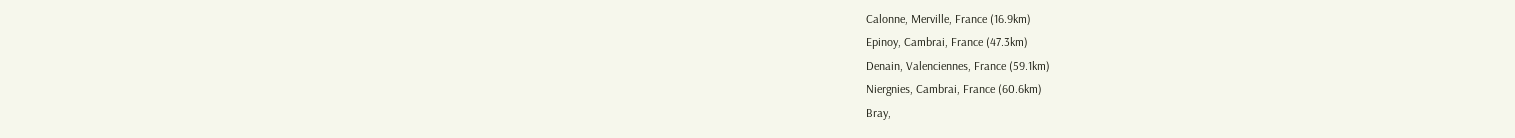Calonne, Merville, France (16.9km)
Epinoy, Cambrai, France (47.3km)
Denain, Valenciennes, France (59.1km)
Niergnies, Cambrai, France (60.6km)
Bray,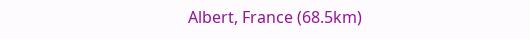Albert, France (68.5km)